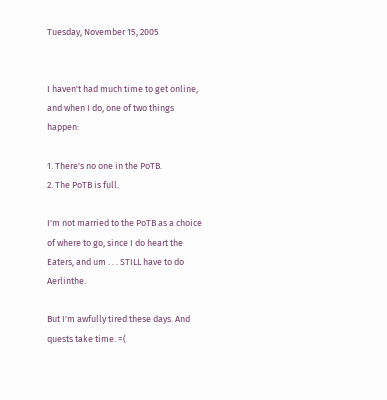Tuesday, November 15, 2005


I haven't had much time to get online, and when I do, one of two things happen:

1. There's no one in the PoTB.
2. The PoTB is full.

I'm not married to the PoTB as a choice of where to go, since I do heart the Eaters, and um . . . STILL have to do Aerlinthe.

But I'm awfully tired these days. And quests take time. =(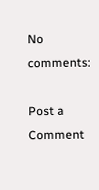No comments:

Post a Comment